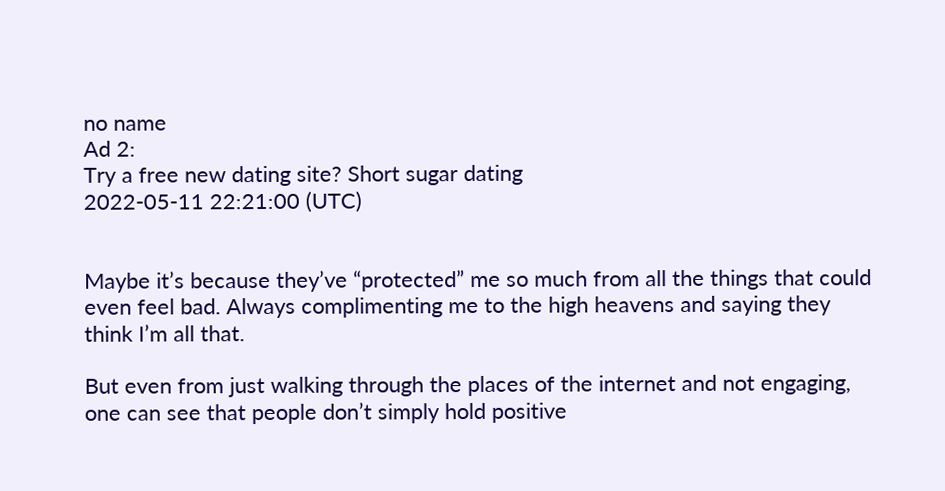no name
Ad 2:
Try a free new dating site? Short sugar dating
2022-05-11 22:21:00 (UTC)


Maybe it’s because they’ve “protected” me so much from all the things that could even feel bad. Always complimenting me to the high heavens and saying they think I’m all that.

But even from just walking through the places of the internet and not engaging, one can see that people don’t simply hold positive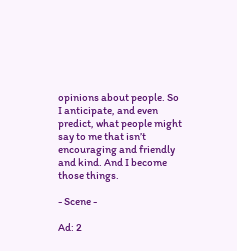opinions about people. So I anticipate, and even predict, what people might say to me that isn’t encouraging and friendly and kind. And I become those things.

- Scene -

Ad: 2